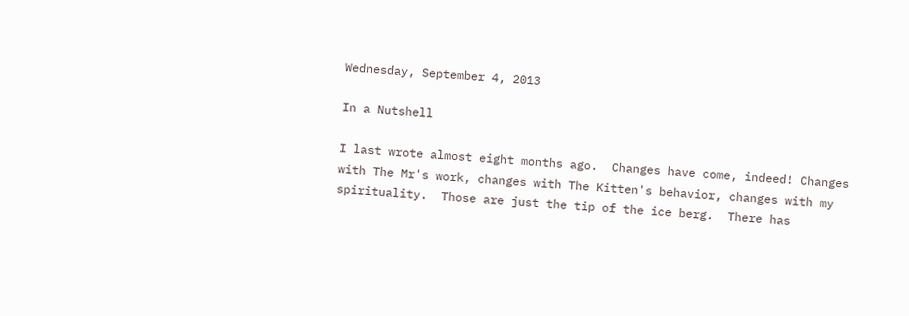Wednesday, September 4, 2013

In a Nutshell

I last wrote almost eight months ago.  Changes have come, indeed! Changes with The Mr's work, changes with The Kitten's behavior, changes with my spirituality.  Those are just the tip of the ice berg.  There has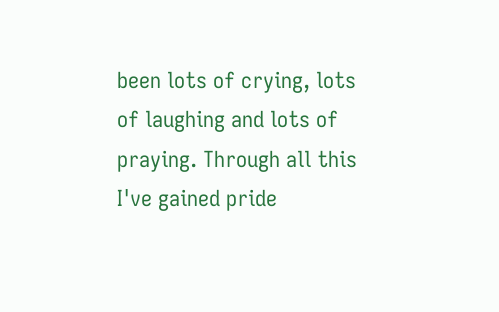been lots of crying, lots of laughing and lots of praying. Through all this I've gained pride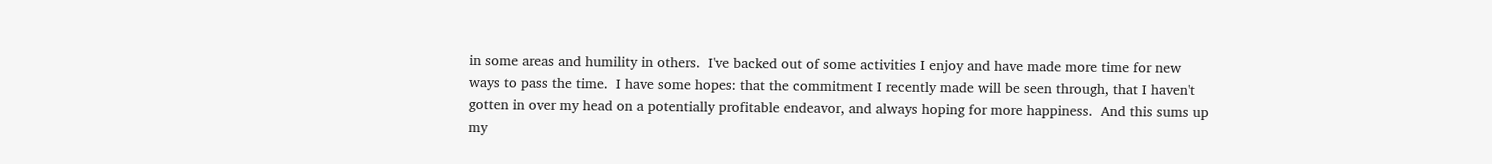in some areas and humility in others.  I've backed out of some activities I enjoy and have made more time for new ways to pass the time.  I have some hopes: that the commitment I recently made will be seen through, that I haven't gotten in over my head on a potentially profitable endeavor, and always hoping for more happiness.  And this sums up my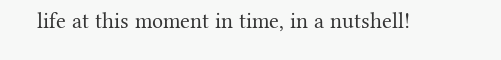life at this moment in time, in a nutshell!